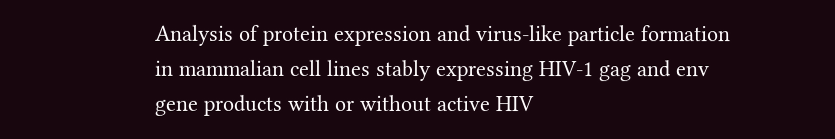Analysis of protein expression and virus-like particle formation in mammalian cell lines stably expressing HIV-1 gag and env gene products with or without active HIV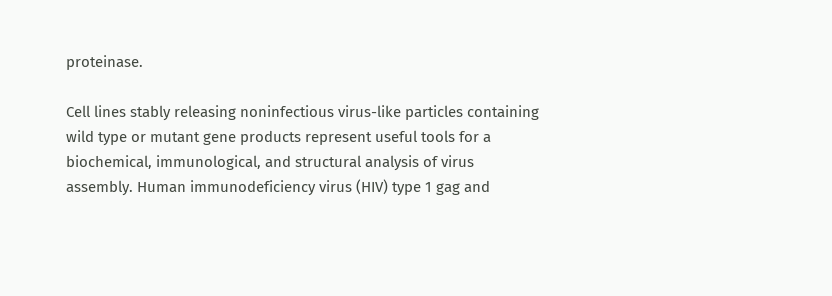proteinase.

Cell lines stably releasing noninfectious virus-like particles containing wild type or mutant gene products represent useful tools for a biochemical, immunological, and structural analysis of virus assembly. Human immunodeficiency virus (HIV) type 1 gag and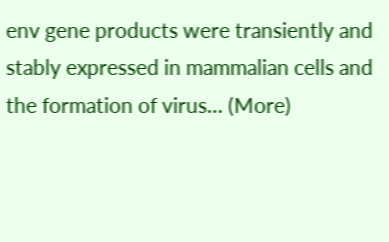env gene products were transiently and stably expressed in mammalian cells and the formation of virus… (More)